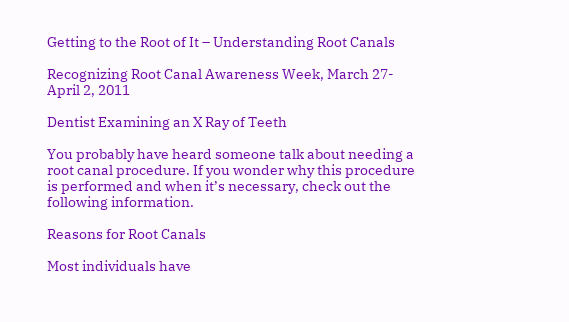Getting to the Root of It – Understanding Root Canals

Recognizing Root Canal Awareness Week, March 27- April 2, 2011

Dentist Examining an X Ray of Teeth

You probably have heard someone talk about needing a root canal procedure. If you wonder why this procedure is performed and when it’s necessary, check out the following information.

Reasons for Root Canals

Most individuals have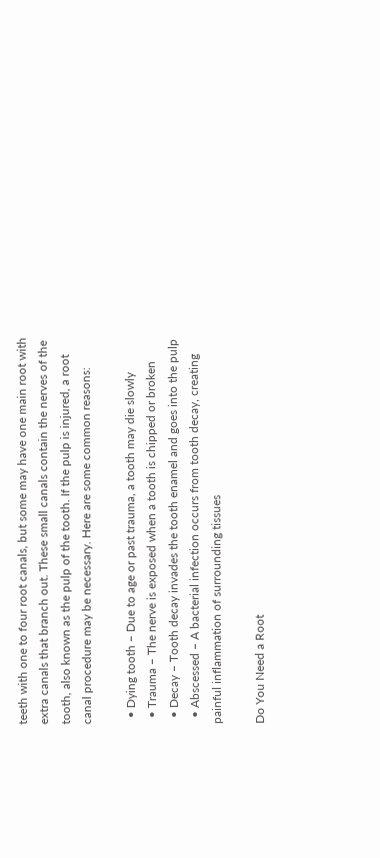teeth with one to four root canals, but some may have one main root with extra canals that branch out. These small canals contain the nerves of the tooth, also known as the pulp of the tooth. If the pulp is injured, a root canal procedure may be necessary. Here are some common reasons:

  • Dying tooth – Due to age or past trauma, a tooth may die slowly
  • Trauma – The nerve is exposed when a tooth is chipped or broken
  • Decay – Tooth decay invades the tooth enamel and goes into the pulp
  • Abscessed – A bacterial infection occurs from tooth decay, creating painful inflammation of surrounding tissues

Do You Need a Root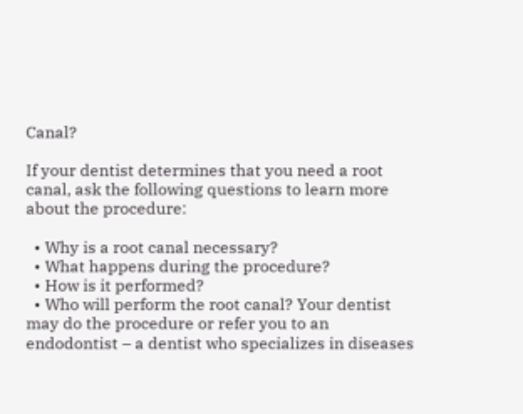Canal?

If your dentist determines that you need a root canal, ask the following questions to learn more about the procedure:

  • Why is a root canal necessary?
  • What happens during the procedure?
  • How is it performed?
  • Who will perform the root canal? Your dentist may do the procedure or refer you to an endodontist – a dentist who specializes in diseases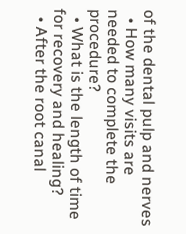of the dental pulp and nerves
  • How many visits are needed to complete the procedure?
  • What is the length of time for recovery and healing?
  • After the root canal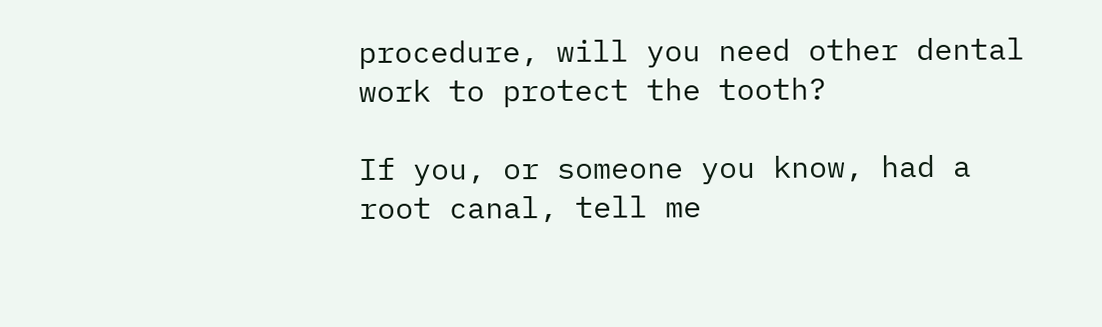procedure, will you need other dental work to protect the tooth?

If you, or someone you know, had a root canal, tell me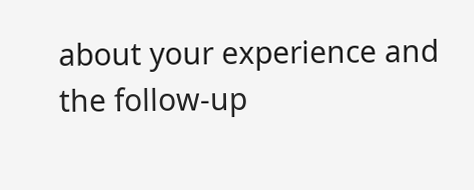about your experience and the follow-up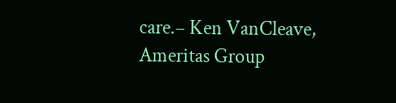care.– Ken VanCleave, Ameritas Group